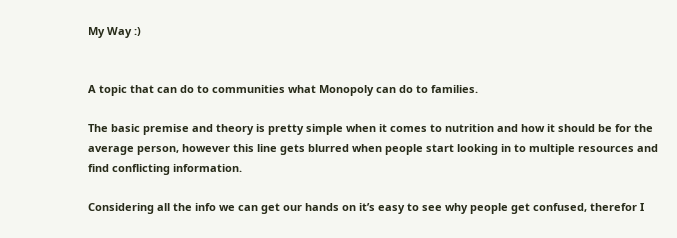My Way :)


A topic that can do to communities what Monopoly can do to families.

The basic premise and theory is pretty simple when it comes to nutrition and how it should be for the average person, however this line gets blurred when people start looking in to multiple resources and find conflicting information.

Considering all the info we can get our hands on it’s easy to see why people get confused, therefor I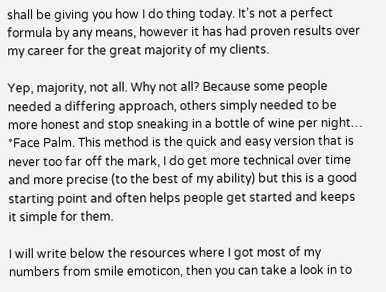shall be giving you how I do thing today. It’s not a perfect formula by any means, however it has had proven results over my career for the great majority of my clients.

Yep, majority, not all. Why not all? Because some people needed a differing approach, others simply needed to be more honest and stop sneaking in a bottle of wine per night… *Face Palm. This method is the quick and easy version that is never too far off the mark, I do get more technical over time and more precise (to the best of my ability) but this is a good starting point and often helps people get started and keeps it simple for them.

I will write below the resources where I got most of my numbers from smile emoticon, then you can take a look in to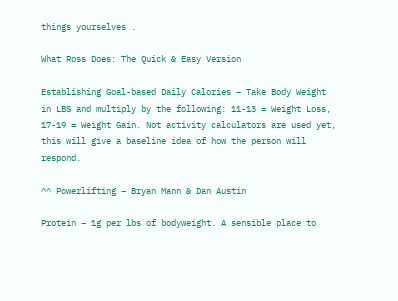things yourselves .

What Ross Does: The Quick & Easy Version

Establishing Goal-based Daily Calories – Take Body Weight in LBS and multiply by the following: 11-13 = Weight Loss, 17-19 = Weight Gain. Not activity calculators are used yet, this will give a baseline idea of how the person will respond.

^^ Powerlifting – Bryan Mann & Dan Austin

Protein – 1g per lbs of bodyweight. A sensible place to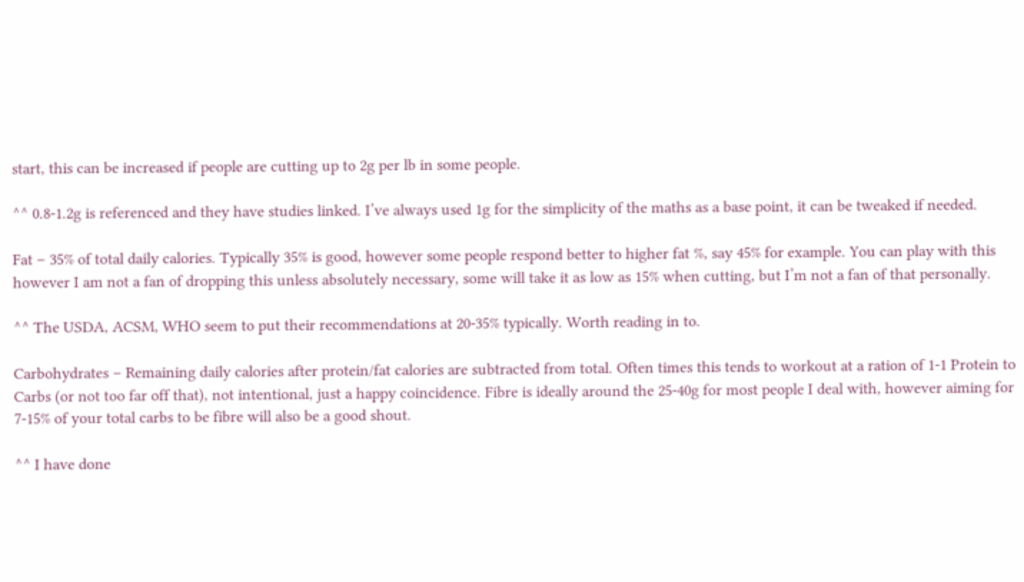start, this can be increased if people are cutting up to 2g per lb in some people.

^^ 0.8-1.2g is referenced and they have studies linked. I’ve always used 1g for the simplicity of the maths as a base point, it can be tweaked if needed.

Fat – 35% of total daily calories. Typically 35% is good, however some people respond better to higher fat %, say 45% for example. You can play with this however I am not a fan of dropping this unless absolutely necessary, some will take it as low as 15% when cutting, but I’m not a fan of that personally.

^^ The USDA, ACSM, WHO seem to put their recommendations at 20-35% typically. Worth reading in to.

Carbohydrates – Remaining daily calories after protein/fat calories are subtracted from total. Often times this tends to workout at a ration of 1-1 Protein to Carbs (or not too far off that), not intentional, just a happy coincidence. Fibre is ideally around the 25-40g for most people I deal with, however aiming for 7-15% of your total carbs to be fibre will also be a good shout.

^^ I have done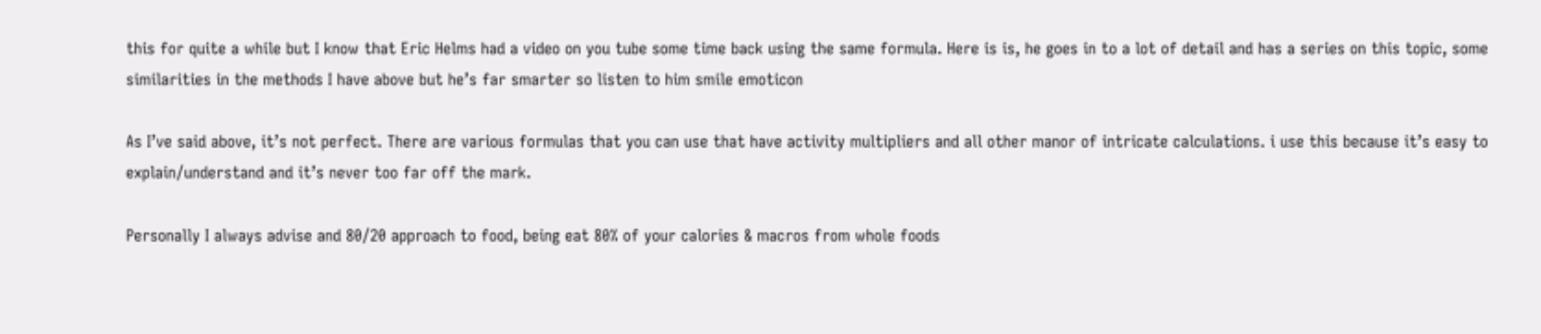this for quite a while but I know that Eric Helms had a video on you tube some time back using the same formula. Here is is, he goes in to a lot of detail and has a series on this topic, some similarities in the methods I have above but he’s far smarter so listen to him smile emoticon

As I’ve said above, it’s not perfect. There are various formulas that you can use that have activity multipliers and all other manor of intricate calculations. i use this because it’s easy to explain/understand and it’s never too far off the mark.

Personally I always advise and 80/20 approach to food, being eat 80% of your calories & macros from whole foods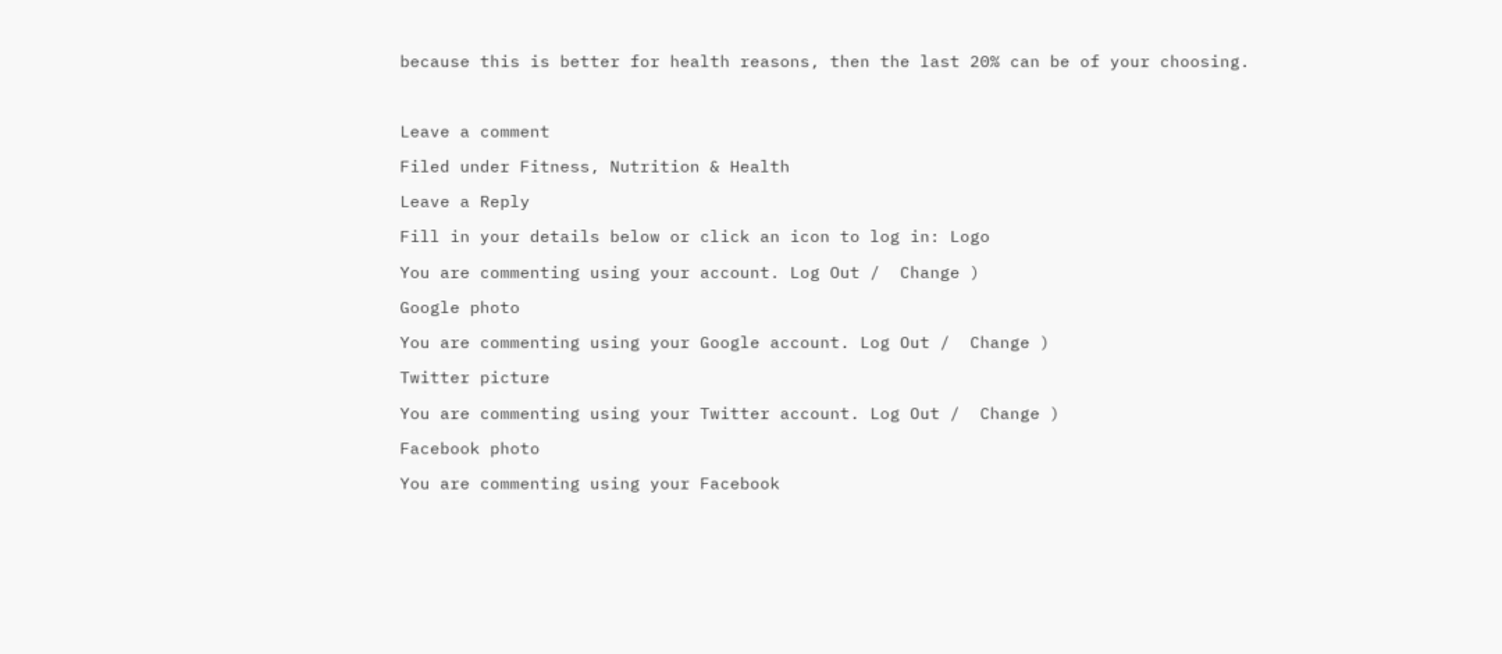because this is better for health reasons, then the last 20% can be of your choosing.



Leave a comment

Filed under Fitness, Nutrition & Health

Leave a Reply

Fill in your details below or click an icon to log in: Logo

You are commenting using your account. Log Out /  Change )

Google photo

You are commenting using your Google account. Log Out /  Change )

Twitter picture

You are commenting using your Twitter account. Log Out /  Change )

Facebook photo

You are commenting using your Facebook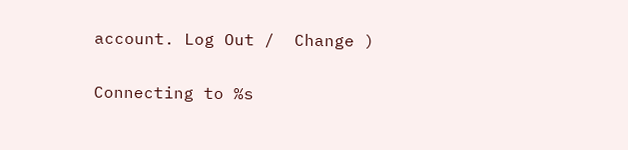account. Log Out /  Change )

Connecting to %s